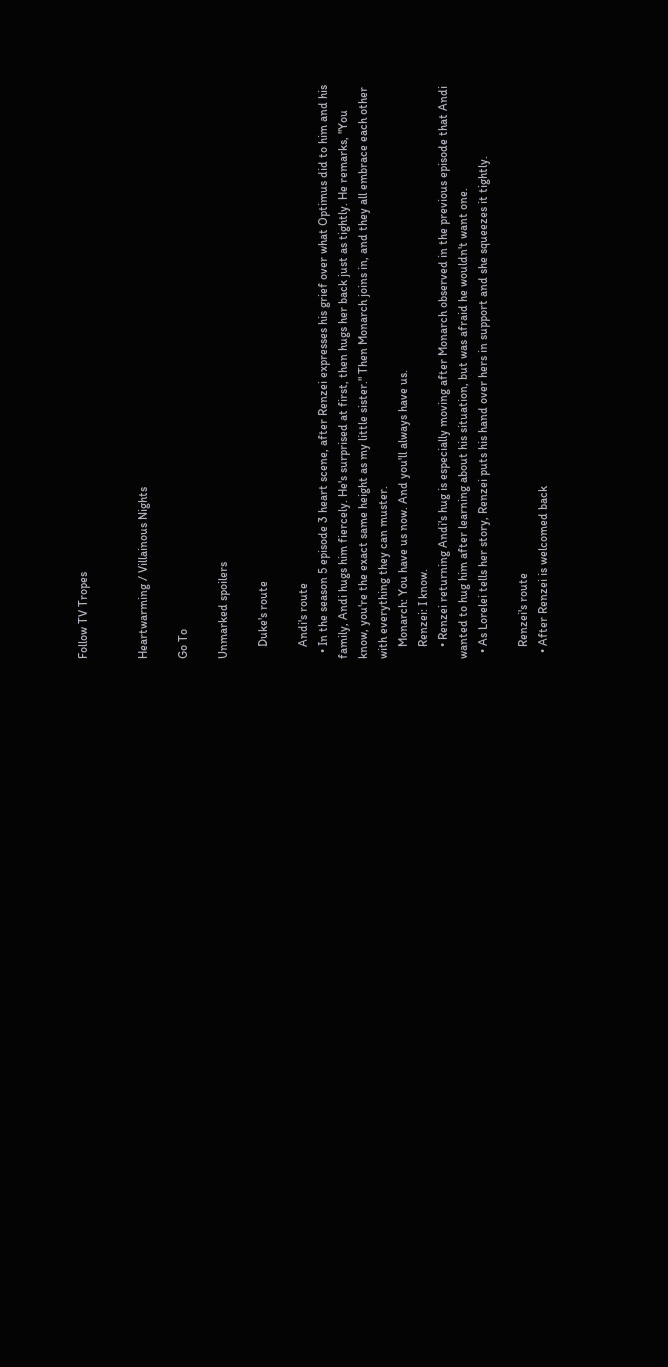Follow TV Tropes


Heartwarming / Villainous Nights

Go To

Unmarked spoilers

    Duke's route

    Andi's route
  • In the season 5 episode 3 heart scene, after Renzei expresses his grief over what Optimus did to him and his family, Andi hugs him fiercely. He's surprised at first, then hugs her back just as tightly. He remarks, "You know, you're the exact same height as my little sister." Then Monarch joins in, and they all embrace each other with everything they can muster.
    Monarch: You have us now. And you'll always have us.
    Renzei: I know.
    • Renzei returning Andi's hug is especially moving after Monarch observed in the previous episode that Andi wanted to hug him after learning about his situation, but was afraid he wouldn't want one.
  • As Lorelei tells her story, Renzei puts his hand over hers in support and she squeezes it tightly.

    Renzei's route
  • After Renzei is welcomed back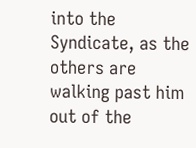into the Syndicate, as the others are walking past him out of the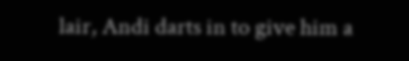lair, Andi darts in to give him a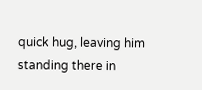quick hug, leaving him standing there in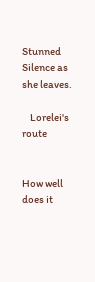Stunned Silence as she leaves.

    Lorelei's route


How well does it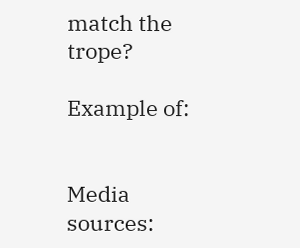match the trope?

Example of:


Media sources: